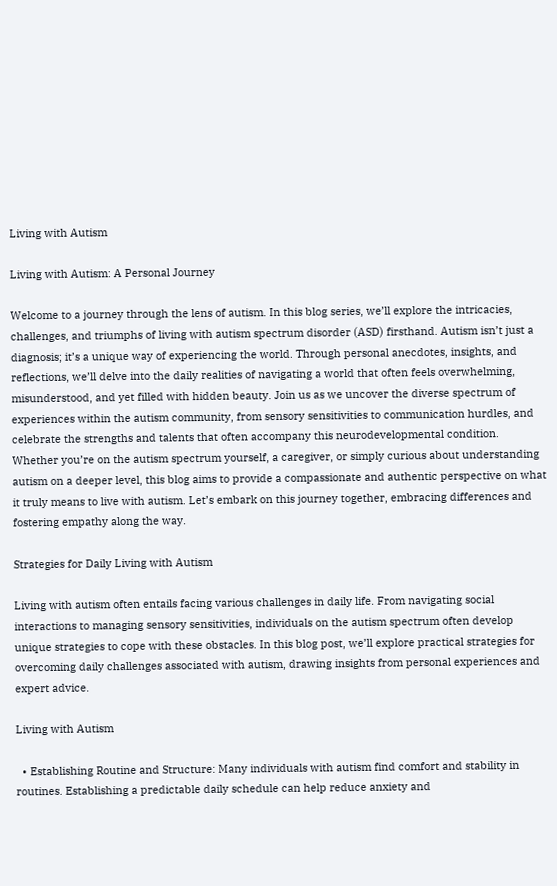Living with Autism

Living with Autism: A Personal Journey

Welcome to a journey through the lens of autism. In this blog series, we’ll explore the intricacies, challenges, and triumphs of living with autism spectrum disorder (ASD) firsthand. Autism isn’t just a diagnosis; it’s a unique way of experiencing the world. Through personal anecdotes, insights, and reflections, we’ll delve into the daily realities of navigating a world that often feels overwhelming, misunderstood, and yet filled with hidden beauty. Join us as we uncover the diverse spectrum of experiences within the autism community, from sensory sensitivities to communication hurdles, and celebrate the strengths and talents that often accompany this neurodevelopmental condition. Whether you’re on the autism spectrum yourself, a caregiver, or simply curious about understanding autism on a deeper level, this blog aims to provide a compassionate and authentic perspective on what it truly means to live with autism. Let’s embark on this journey together, embracing differences and fostering empathy along the way.

Strategies for Daily Living with Autism

Living with autism often entails facing various challenges in daily life. From navigating social interactions to managing sensory sensitivities, individuals on the autism spectrum often develop unique strategies to cope with these obstacles. In this blog post, we’ll explore practical strategies for overcoming daily challenges associated with autism, drawing insights from personal experiences and expert advice.

Living with Autism

  • Establishing Routine and Structure: Many individuals with autism find comfort and stability in routines. Establishing a predictable daily schedule can help reduce anxiety and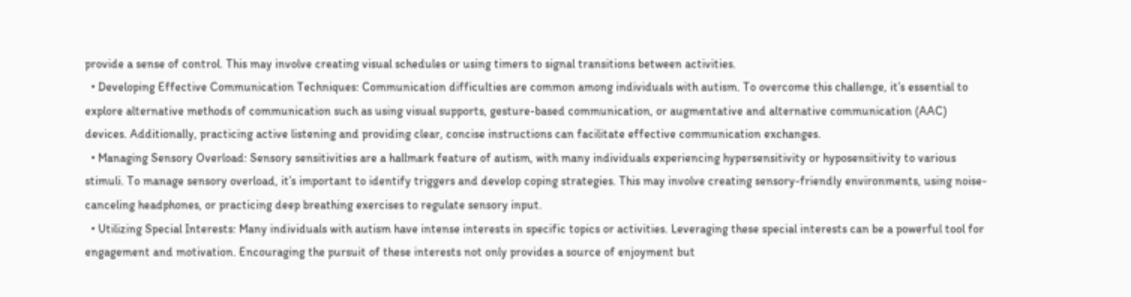provide a sense of control. This may involve creating visual schedules or using timers to signal transitions between activities.
  • Developing Effective Communication Techniques: Communication difficulties are common among individuals with autism. To overcome this challenge, it’s essential to explore alternative methods of communication such as using visual supports, gesture-based communication, or augmentative and alternative communication (AAC) devices. Additionally, practicing active listening and providing clear, concise instructions can facilitate effective communication exchanges.
  • Managing Sensory Overload: Sensory sensitivities are a hallmark feature of autism, with many individuals experiencing hypersensitivity or hyposensitivity to various stimuli. To manage sensory overload, it’s important to identify triggers and develop coping strategies. This may involve creating sensory-friendly environments, using noise-canceling headphones, or practicing deep breathing exercises to regulate sensory input.
  • Utilizing Special Interests: Many individuals with autism have intense interests in specific topics or activities. Leveraging these special interests can be a powerful tool for engagement and motivation. Encouraging the pursuit of these interests not only provides a source of enjoyment but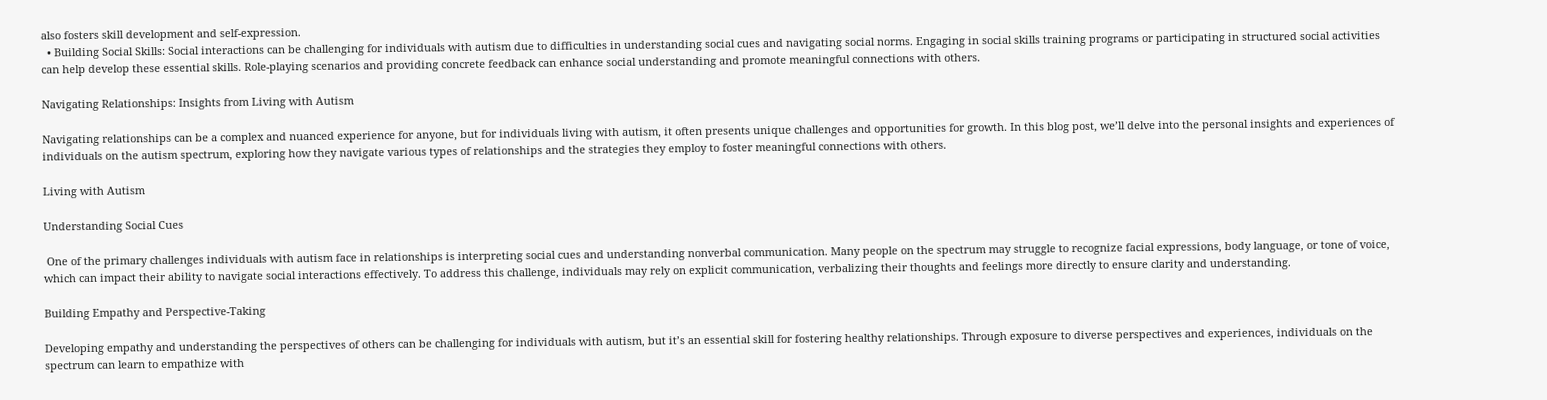also fosters skill development and self-expression.
  • Building Social Skills: Social interactions can be challenging for individuals with autism due to difficulties in understanding social cues and navigating social norms. Engaging in social skills training programs or participating in structured social activities can help develop these essential skills. Role-playing scenarios and providing concrete feedback can enhance social understanding and promote meaningful connections with others.

Navigating Relationships: Insights from Living with Autism

Navigating relationships can be a complex and nuanced experience for anyone, but for individuals living with autism, it often presents unique challenges and opportunities for growth. In this blog post, we’ll delve into the personal insights and experiences of individuals on the autism spectrum, exploring how they navigate various types of relationships and the strategies they employ to foster meaningful connections with others.

Living with Autism

Understanding Social Cues

 One of the primary challenges individuals with autism face in relationships is interpreting social cues and understanding nonverbal communication. Many people on the spectrum may struggle to recognize facial expressions, body language, or tone of voice, which can impact their ability to navigate social interactions effectively. To address this challenge, individuals may rely on explicit communication, verbalizing their thoughts and feelings more directly to ensure clarity and understanding.

Building Empathy and Perspective-Taking

Developing empathy and understanding the perspectives of others can be challenging for individuals with autism, but it’s an essential skill for fostering healthy relationships. Through exposure to diverse perspectives and experiences, individuals on the spectrum can learn to empathize with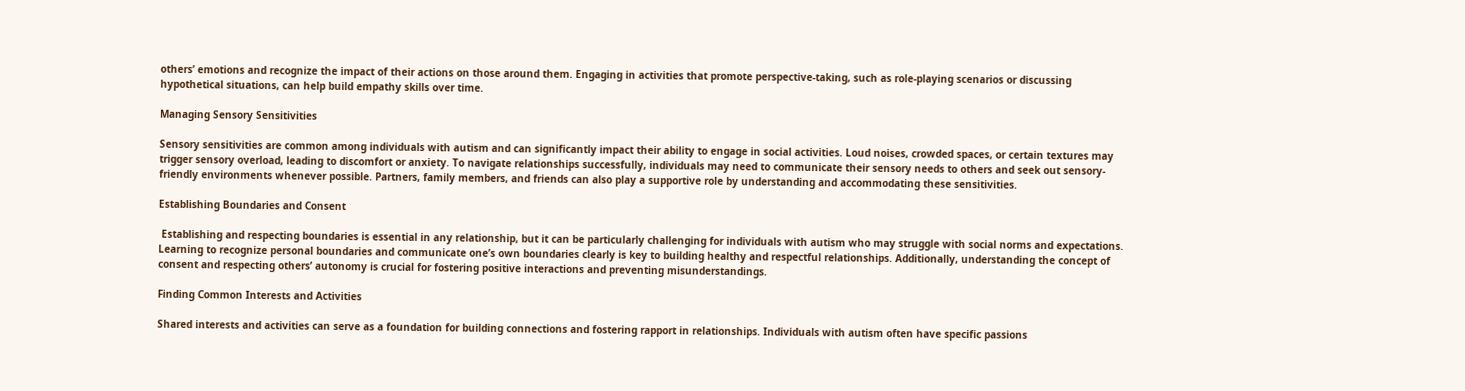others’ emotions and recognize the impact of their actions on those around them. Engaging in activities that promote perspective-taking, such as role-playing scenarios or discussing hypothetical situations, can help build empathy skills over time.

Managing Sensory Sensitivities

Sensory sensitivities are common among individuals with autism and can significantly impact their ability to engage in social activities. Loud noises, crowded spaces, or certain textures may trigger sensory overload, leading to discomfort or anxiety. To navigate relationships successfully, individuals may need to communicate their sensory needs to others and seek out sensory-friendly environments whenever possible. Partners, family members, and friends can also play a supportive role by understanding and accommodating these sensitivities.

Establishing Boundaries and Consent

 Establishing and respecting boundaries is essential in any relationship, but it can be particularly challenging for individuals with autism who may struggle with social norms and expectations. Learning to recognize personal boundaries and communicate one’s own boundaries clearly is key to building healthy and respectful relationships. Additionally, understanding the concept of consent and respecting others’ autonomy is crucial for fostering positive interactions and preventing misunderstandings.

Finding Common Interests and Activities

Shared interests and activities can serve as a foundation for building connections and fostering rapport in relationships. Individuals with autism often have specific passions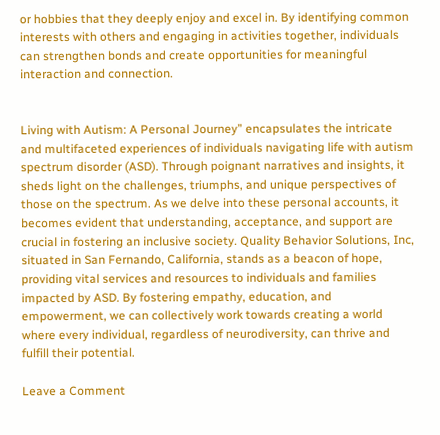or hobbies that they deeply enjoy and excel in. By identifying common interests with others and engaging in activities together, individuals can strengthen bonds and create opportunities for meaningful interaction and connection.


Living with Autism: A Personal Journey” encapsulates the intricate and multifaceted experiences of individuals navigating life with autism spectrum disorder (ASD). Through poignant narratives and insights, it sheds light on the challenges, triumphs, and unique perspectives of those on the spectrum. As we delve into these personal accounts, it becomes evident that understanding, acceptance, and support are crucial in fostering an inclusive society. Quality Behavior Solutions, Inc, situated in San Fernando, California, stands as a beacon of hope, providing vital services and resources to individuals and families impacted by ASD. By fostering empathy, education, and empowerment, we can collectively work towards creating a world where every individual, regardless of neurodiversity, can thrive and fulfill their potential.

Leave a Comment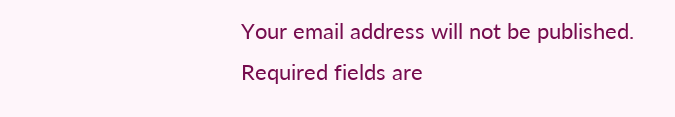Your email address will not be published. Required fields are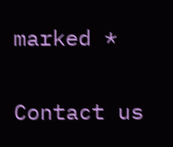marked *

Contact us